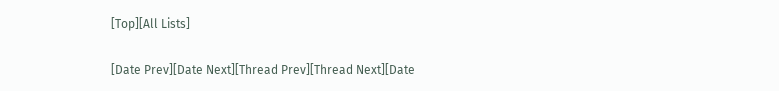[Top][All Lists]

[Date Prev][Date Next][Thread Prev][Thread Next][Date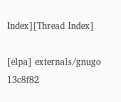Index][Thread Index]

[elpa] externals/gnugo 13c8f82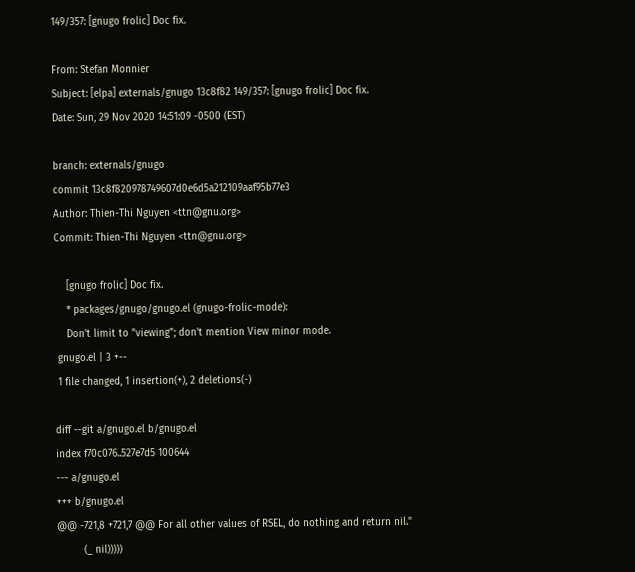149/357: [gnugo frolic] Doc fix.

From: Stefan Monnier
Subject: [elpa] externals/gnugo 13c8f82 149/357: [gnugo frolic] Doc fix.
Date: Sun, 29 Nov 2020 14:51:09 -0500 (EST)

branch: externals/gnugo
commit 13c8f820978749607d0e6d5a212109aaf95b77e3
Author: Thien-Thi Nguyen <ttn@gnu.org>
Commit: Thien-Thi Nguyen <ttn@gnu.org>

    [gnugo frolic] Doc fix.
    * packages/gnugo/gnugo.el (gnugo-frolic-mode):
    Don't limit to "viewing"; don't mention View minor mode.
 gnugo.el | 3 +--
 1 file changed, 1 insertion(+), 2 deletions(-)

diff --git a/gnugo.el b/gnugo.el
index f70c076..527e7d5 100644
--- a/gnugo.el
+++ b/gnugo.el
@@ -721,8 +721,7 @@ For all other values of RSEL, do nothing and return nil."
         (_ nil)))))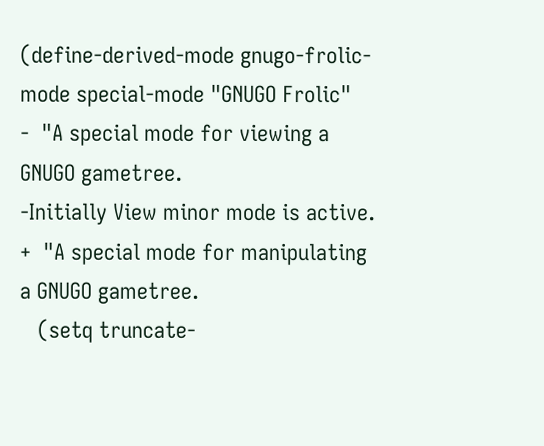(define-derived-mode gnugo-frolic-mode special-mode "GNUGO Frolic"
-  "A special mode for viewing a GNUGO gametree.
-Initially View minor mode is active.
+  "A special mode for manipulating a GNUGO gametree.
   (setq truncate-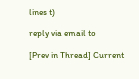lines t)

reply via email to

[Prev in Thread] Current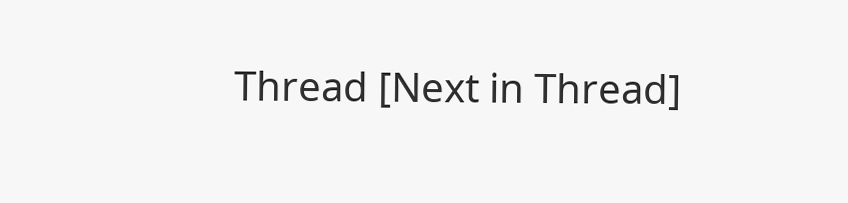Thread [Next in Thread]